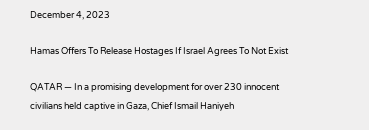December 4, 2023

Hamas Offers To Release Hostages If Israel Agrees To Not Exist

QATAR — In a promising development for over 230 innocent civilians held captive in Gaza, Chief Ismail Haniyeh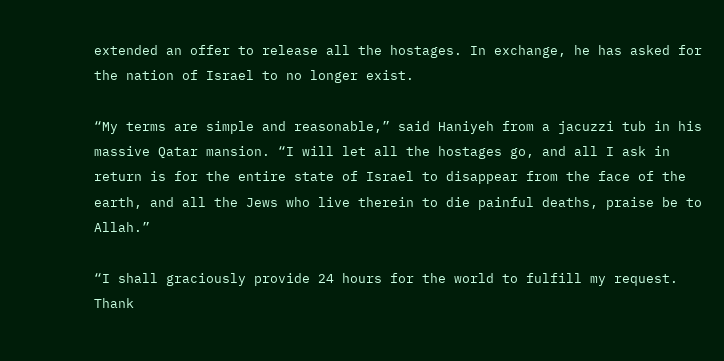extended an offer to release all the hostages. In exchange, he has asked for the nation of Israel to no longer exist.

“My terms are simple and reasonable,” said Haniyeh from a jacuzzi tub in his massive Qatar mansion. “I will let all the hostages go, and all I ask in return is for the entire state of Israel to disappear from the face of the earth, and all the Jews who live therein to die painful deaths, praise be to Allah.”

“I shall graciously provide 24 hours for the world to fulfill my request. Thank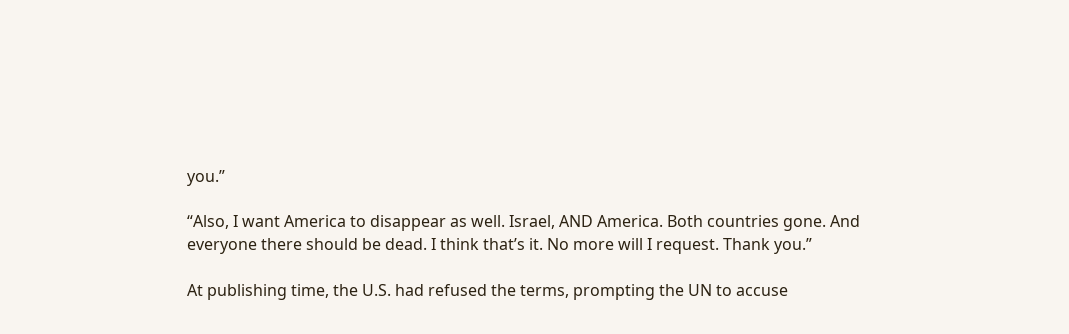you.”

“Also, I want America to disappear as well. Israel, AND America. Both countries gone. And everyone there should be dead. I think that’s it. No more will I request. Thank you.”

At publishing time, the U.S. had refused the terms, prompting the UN to accuse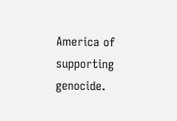America of supporting genocide.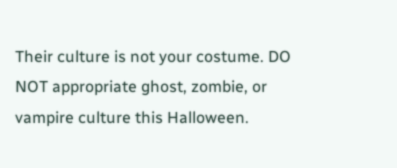Their culture is not your costume. DO NOT appropriate ghost, zombie, or vampire culture this Halloween.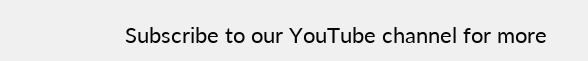Subscribe to our YouTube channel for more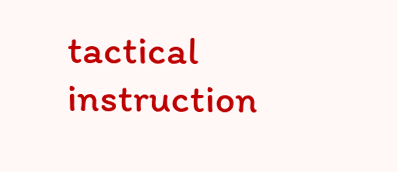tactical instruction